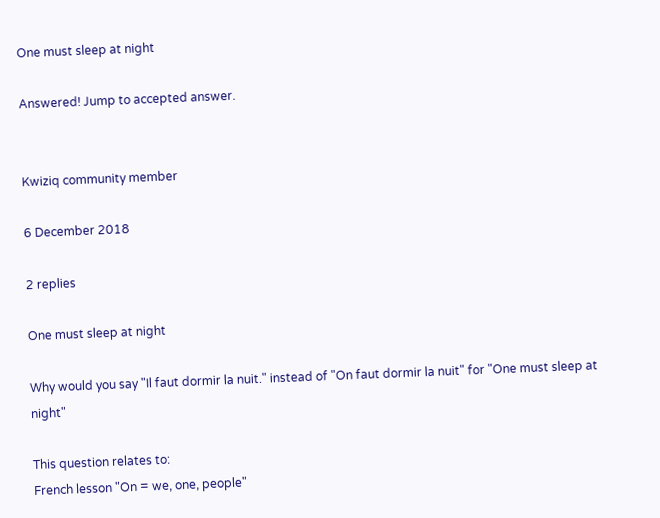One must sleep at night

Answered! Jump to accepted answer.


Kwiziq community member

6 December 2018

2 replies

One must sleep at night

Why would you say "Il faut dormir la nuit." instead of "On faut dormir la nuit" for "One must sleep at night"

This question relates to:
French lesson "On = we, one, people"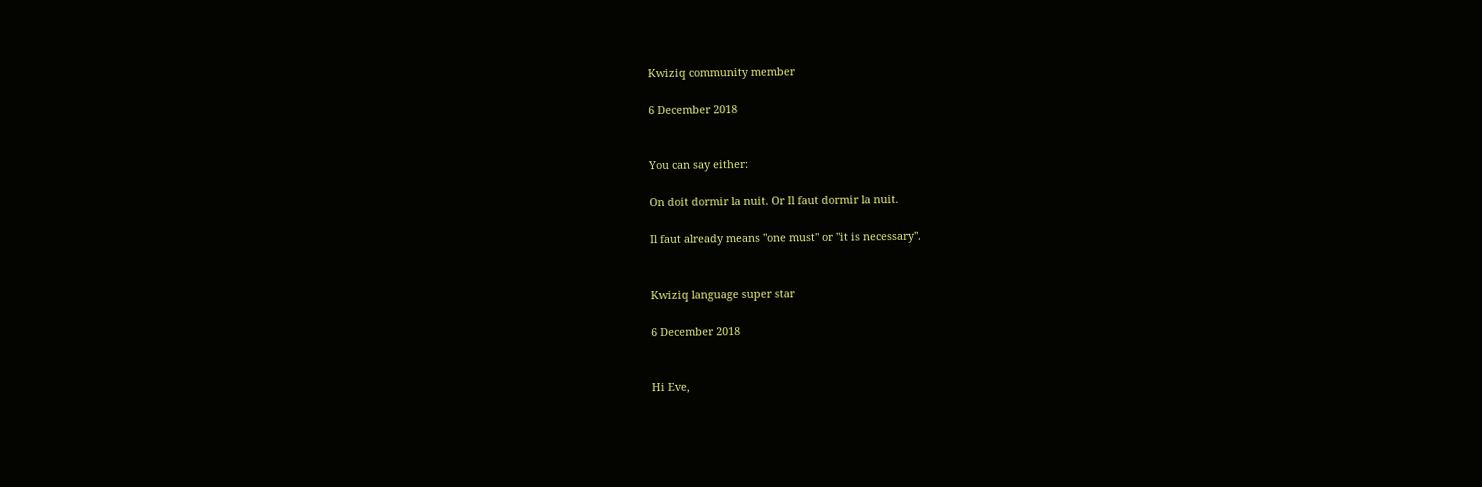Kwiziq community member

6 December 2018


You can say either:

On doit dormir la nuit. Or Il faut dormir la nuit.

Il faut already means "one must" or "it is necessary".


Kwiziq language super star

6 December 2018


Hi Eve,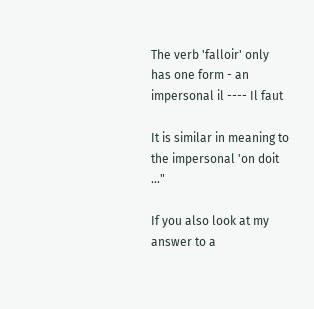The verb 'falloir' only has one form - an impersonal il ---- Il faut

It is similar in meaning to the impersonal 'on doit ..."

If you also look at my answer to a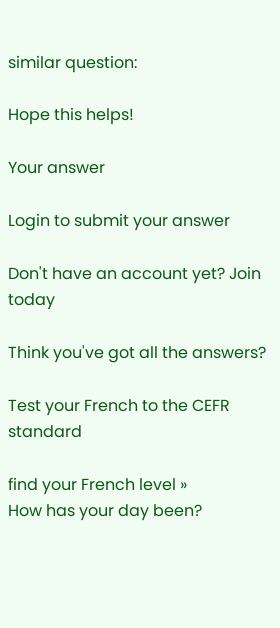similar question:

Hope this helps!

Your answer

Login to submit your answer

Don't have an account yet? Join today

Think you've got all the answers?

Test your French to the CEFR standard

find your French level »
How has your day been?